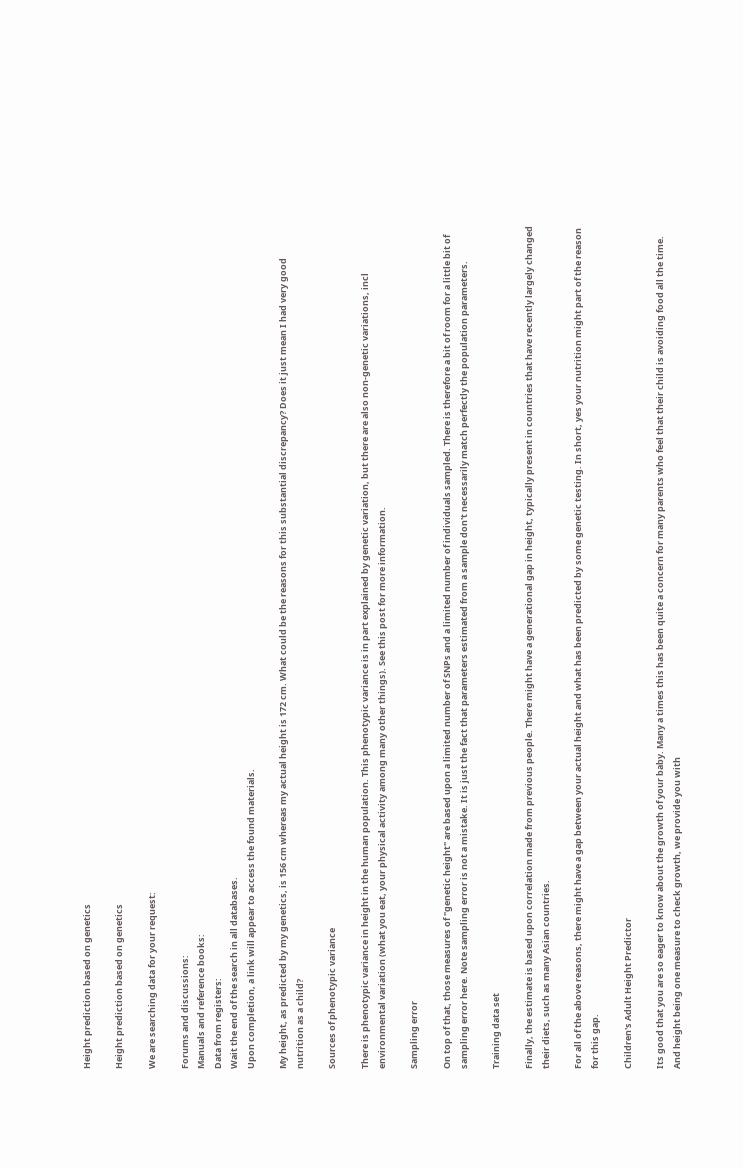Height prediction based on genetics

Height prediction based on genetics

We are searching data for your request:

Forums and discussions:
Manuals and reference books:
Data from registers:
Wait the end of the search in all databases.
Upon completion, a link will appear to access the found materials.

My height, as predicted by my genetics, is 156 cm whereas my actual height is 172 cm. What could be the reasons for this substantial discrepancy? Does it just mean I had very good nutrition as a child?

Sources of phenotypic variance

There is phenotypic variance in height in the human population. This phenotypic variance is in part explained by genetic variation, but there are also non-genetic variations, incl environmental variation (what you eat, your physical activity among many other things). See this post for more information.

Sampling error

On top of that, those measures of "genetic height" are based upon a limited number of SNPs and a limited number of individuals sampled. There is therefore a bit of room for a little bit of sampling error here. Note sampling error is not a mistake. It is just the fact that parameters estimated from a sample don't necessarily match perfectly the population parameters.

Training data set

Finally, the estimate is based upon correlation made from previous people. There might have a generational gap in height, typically present in countries that have recently largely changed their diets, such as many Asian countries.

For all of the above reasons, there might have a gap between your actual height and what has been predicted by some genetic testing. In short, yes your nutrition might part of the reason for this gap.

Children's Adult Height Predictor

Its good that you are so eager to know about the growth of your baby. Many a times this has been quite a concern for many parents who feel that their child is avoiding food all the time. And height being one measure to check growth, we provide you with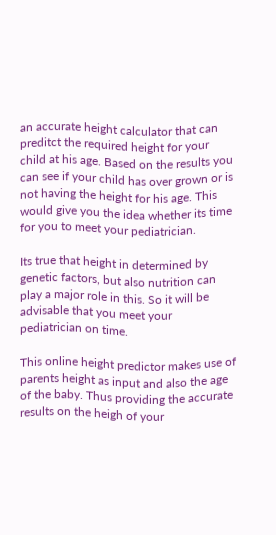an accurate height calculator that can preditct the required height for your child at his age. Based on the results you can see if your child has over grown or is not having the height for his age. This would give you the idea whether its time for you to meet your pediatrician.

Its true that height in determined by genetic factors, but also nutrition can play a major role in this. So it will be advisable that you meet your pediatrician on time.

This online height predictor makes use of parents height as input and also the age of the baby. Thus providing the accurate results on the heigh of your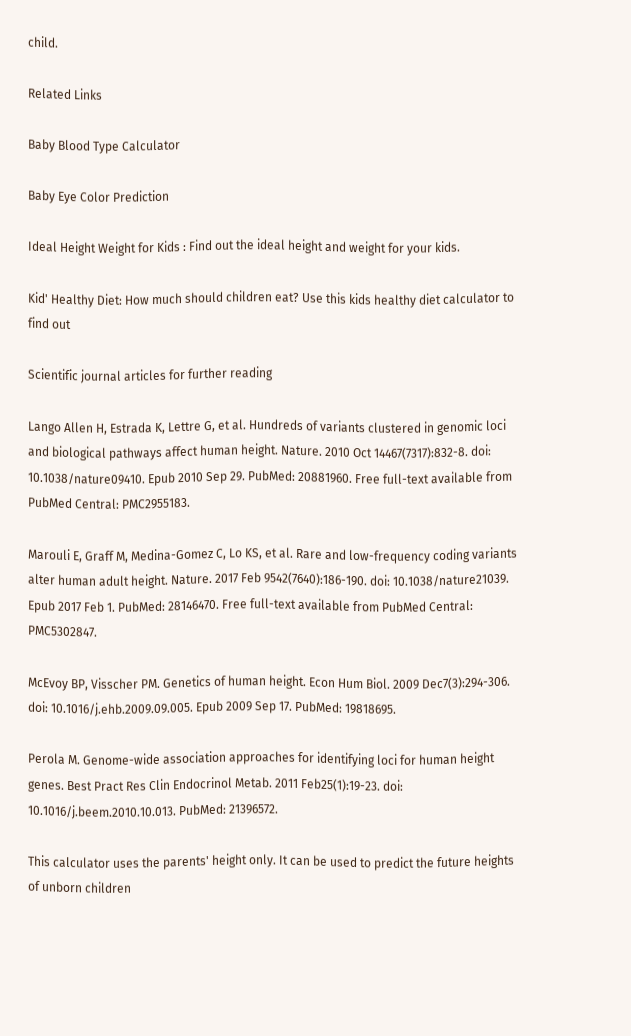child.

Related Links

Baby Blood Type Calculator

Baby Eye Color Prediction

Ideal Height Weight for Kids : Find out the ideal height and weight for your kids.

Kid' Healthy Diet: How much should children eat? Use this kids healthy diet calculator to find out

Scientific journal articles for further reading

Lango Allen H, Estrada K, Lettre G, et al. Hundreds of variants clustered in genomic loci and biological pathways affect human height. Nature. 2010 Oct 14467(7317):832-8. doi: 10.1038/nature09410. Epub 2010 Sep 29. PubMed: 20881960. Free full-text available from PubMed Central: PMC2955183.

Marouli E, Graff M, Medina-Gomez C, Lo KS, et al. Rare and low-frequency coding variants alter human adult height. Nature. 2017 Feb 9542(7640):186-190. doi: 10.1038/nature21039. Epub 2017 Feb 1. PubMed: 28146470. Free full-text available from PubMed Central: PMC5302847.

McEvoy BP, Visscher PM. Genetics of human height. Econ Hum Biol. 2009 Dec7(3):294-306. doi: 10.1016/j.ehb.2009.09.005. Epub 2009 Sep 17. PubMed: 19818695.

Perola M. Genome-wide association approaches for identifying loci for human height genes. Best Pract Res Clin Endocrinol Metab. 2011 Feb25(1):19-23. doi: 10.1016/j.beem.2010.10.013. PubMed: 21396572.

This calculator uses the parents' height only. It can be used to predict the future heights of unborn children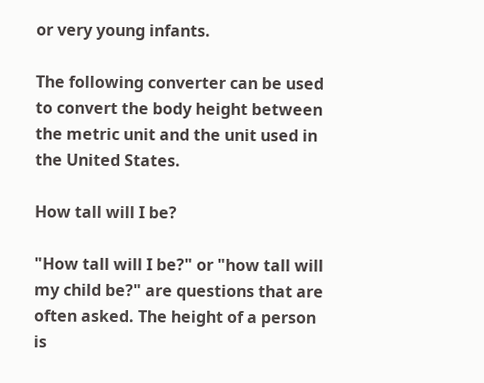or very young infants.

The following converter can be used to convert the body height between the metric unit and the unit used in the United States.

How tall will I be?

"How tall will I be?" or "how tall will my child be?" are questions that are often asked. The height of a person is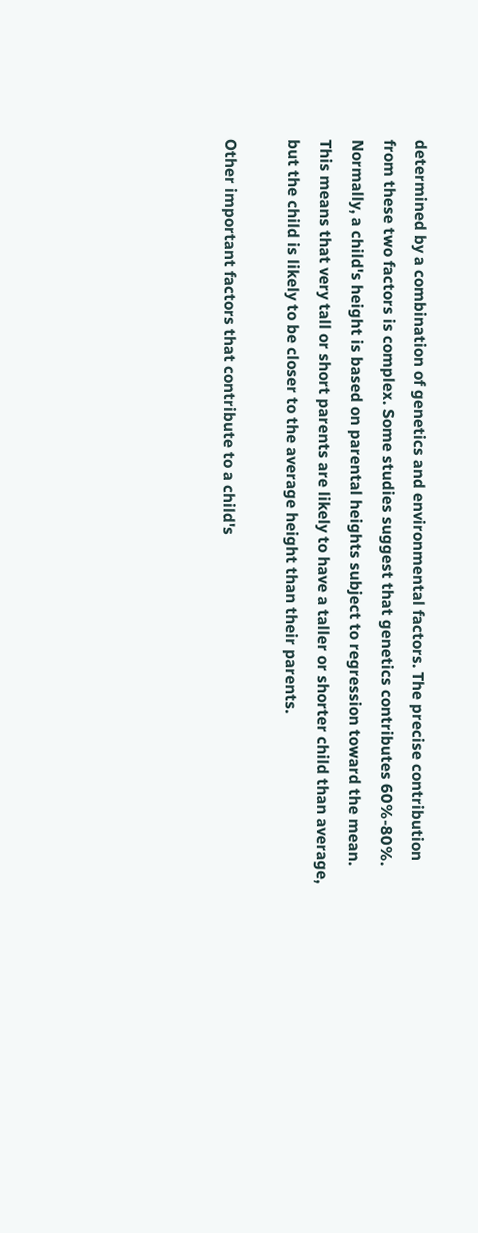determined by a combination of genetics and environmental factors. The precise contribution from these two factors is complex. Some studies suggest that genetics contributes 60%-80%. Normally, a child's height is based on parental heights subject to regression toward the mean. This means that very tall or short parents are likely to have a taller or shorter child than average, but the child is likely to be closer to the average height than their parents.

Other important factors that contribute to a child's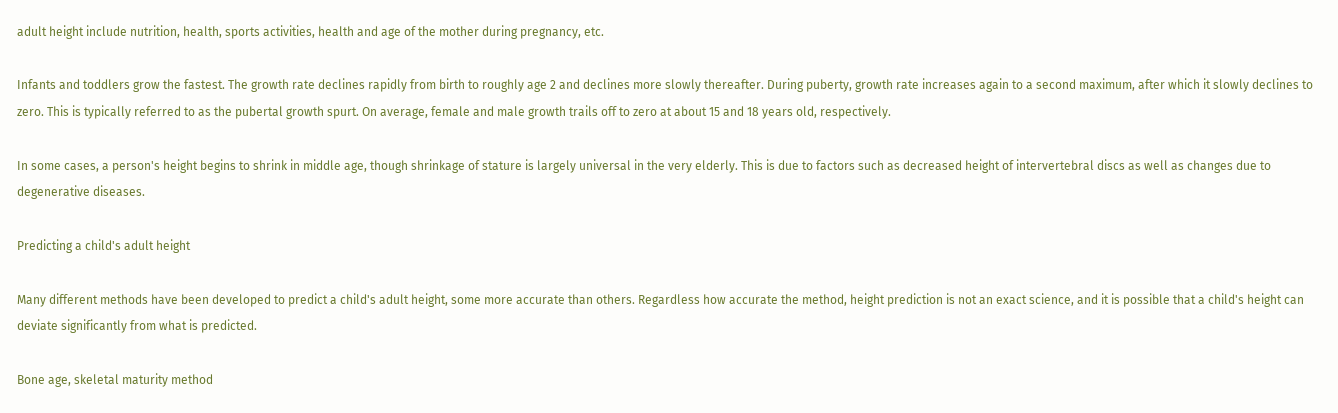adult height include nutrition, health, sports activities, health and age of the mother during pregnancy, etc.

Infants and toddlers grow the fastest. The growth rate declines rapidly from birth to roughly age 2 and declines more slowly thereafter. During puberty, growth rate increases again to a second maximum, after which it slowly declines to zero. This is typically referred to as the pubertal growth spurt. On average, female and male growth trails off to zero at about 15 and 18 years old, respectively.

In some cases, a person's height begins to shrink in middle age, though shrinkage of stature is largely universal in the very elderly. This is due to factors such as decreased height of intervertebral discs as well as changes due to degenerative diseases.

Predicting a child's adult height

Many different methods have been developed to predict a child's adult height, some more accurate than others. Regardless how accurate the method, height prediction is not an exact science, and it is possible that a child's height can deviate significantly from what is predicted.

Bone age, skeletal maturity method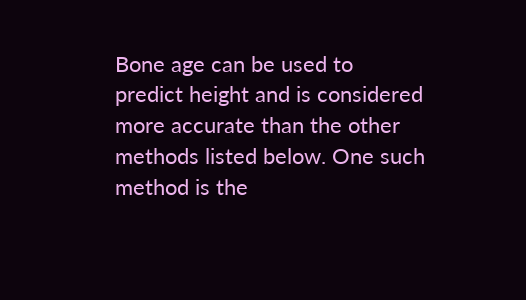Bone age can be used to predict height and is considered more accurate than the other methods listed below. One such method is the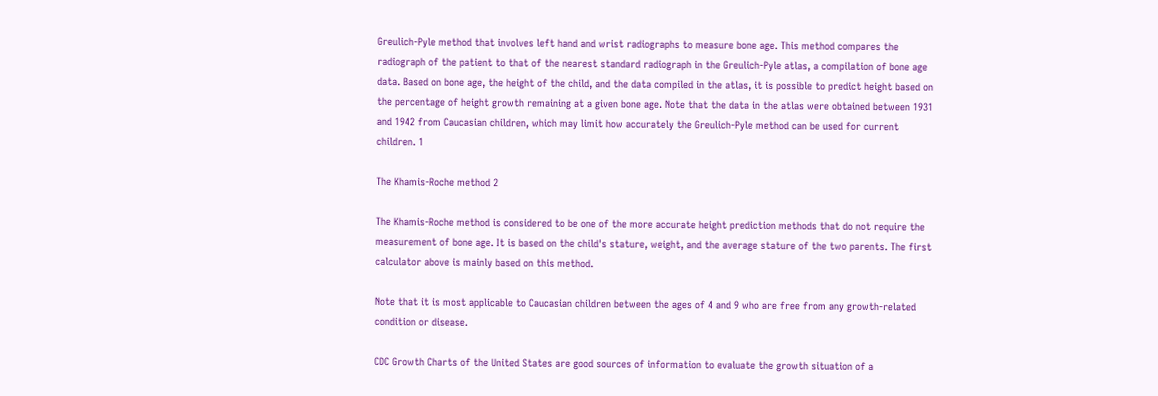Greulich-Pyle method that involves left hand and wrist radiographs to measure bone age. This method compares the radiograph of the patient to that of the nearest standard radiograph in the Greulich-Pyle atlas, a compilation of bone age data. Based on bone age, the height of the child, and the data compiled in the atlas, it is possible to predict height based on the percentage of height growth remaining at a given bone age. Note that the data in the atlas were obtained between 1931 and 1942 from Caucasian children, which may limit how accurately the Greulich-Pyle method can be used for current children. 1

The Khamis-Roche method 2

The Khamis-Roche method is considered to be one of the more accurate height prediction methods that do not require the measurement of bone age. It is based on the child's stature, weight, and the average stature of the two parents. The first calculator above is mainly based on this method.

Note that it is most applicable to Caucasian children between the ages of 4 and 9 who are free from any growth-related condition or disease.

CDC Growth Charts of the United States are good sources of information to evaluate the growth situation of a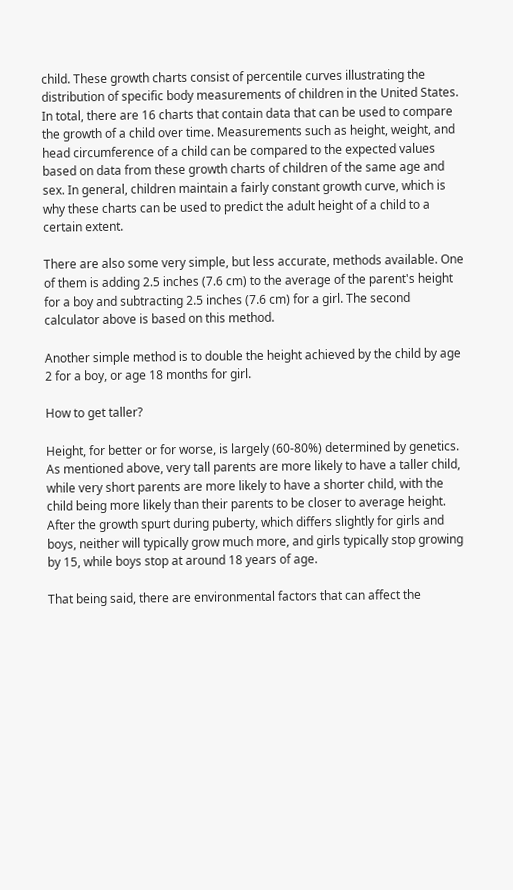child. These growth charts consist of percentile curves illustrating the distribution of specific body measurements of children in the United States. In total, there are 16 charts that contain data that can be used to compare the growth of a child over time. Measurements such as height, weight, and head circumference of a child can be compared to the expected values based on data from these growth charts of children of the same age and sex. In general, children maintain a fairly constant growth curve, which is why these charts can be used to predict the adult height of a child to a certain extent.

There are also some very simple, but less accurate, methods available. One of them is adding 2.5 inches (7.6 cm) to the average of the parent's height for a boy and subtracting 2.5 inches (7.6 cm) for a girl. The second calculator above is based on this method.

Another simple method is to double the height achieved by the child by age 2 for a boy, or age 18 months for girl.

How to get taller?

Height, for better or for worse, is largely (60-80%) determined by genetics. As mentioned above, very tall parents are more likely to have a taller child, while very short parents are more likely to have a shorter child, with the child being more likely than their parents to be closer to average height. After the growth spurt during puberty, which differs slightly for girls and boys, neither will typically grow much more, and girls typically stop growing by 15, while boys stop at around 18 years of age.

That being said, there are environmental factors that can affect the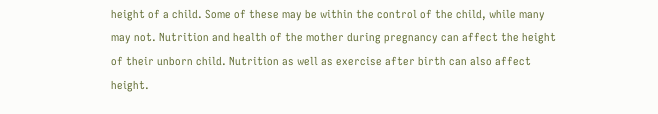height of a child. Some of these may be within the control of the child, while many may not. Nutrition and health of the mother during pregnancy can affect the height of their unborn child. Nutrition as well as exercise after birth can also affect height.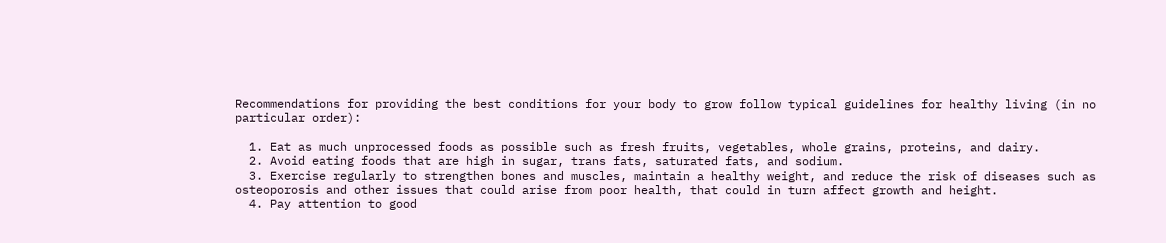Recommendations for providing the best conditions for your body to grow follow typical guidelines for healthy living (in no particular order):

  1. Eat as much unprocessed foods as possible such as fresh fruits, vegetables, whole grains, proteins, and dairy.
  2. Avoid eating foods that are high in sugar, trans fats, saturated fats, and sodium.
  3. Exercise regularly to strengthen bones and muscles, maintain a healthy weight, and reduce the risk of diseases such as osteoporosis and other issues that could arise from poor health, that could in turn affect growth and height.
  4. Pay attention to good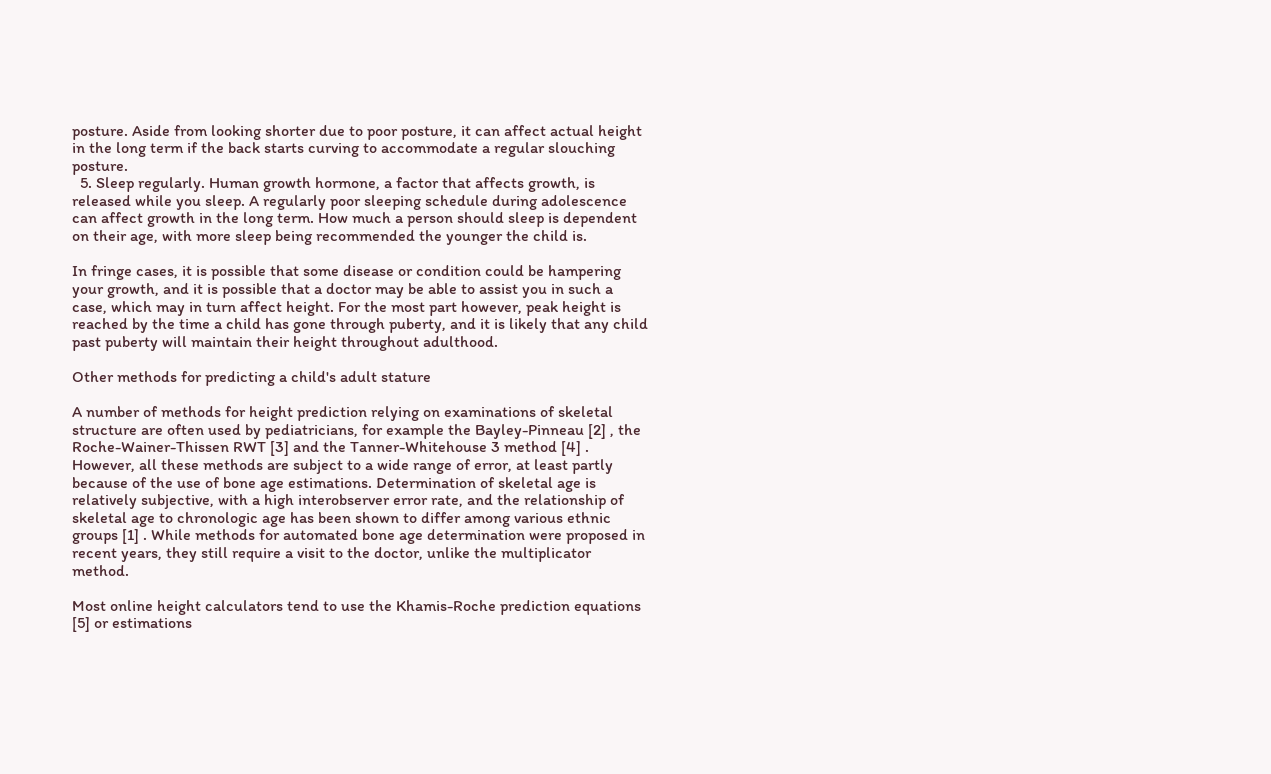posture. Aside from looking shorter due to poor posture, it can affect actual height in the long term if the back starts curving to accommodate a regular slouching posture.
  5. Sleep regularly. Human growth hormone, a factor that affects growth, is released while you sleep. A regularly poor sleeping schedule during adolescence can affect growth in the long term. How much a person should sleep is dependent on their age, with more sleep being recommended the younger the child is.

In fringe cases, it is possible that some disease or condition could be hampering your growth, and it is possible that a doctor may be able to assist you in such a case, which may in turn affect height. For the most part however, peak height is reached by the time a child has gone through puberty, and it is likely that any child past puberty will maintain their height throughout adulthood.

Other methods for predicting a child's adult stature

A number of methods for height prediction relying on examinations of skeletal structure are often used by pediatricians, for example the Bayley-Pinneau [2] , the Roche-Wainer-Thissen RWT [3] and the Tanner-Whitehouse 3 method [4] . However, all these methods are subject to a wide range of error, at least partly because of the use of bone age estimations. Determination of skeletal age is relatively subjective, with a high interobserver error rate, and the relationship of skeletal age to chronologic age has been shown to differ among various ethnic groups [1] . While methods for automated bone age determination were proposed in recent years, they still require a visit to the doctor, unlike the multiplicator method.

Most online height calculators tend to use the Khamis-Roche prediction equations [5] or estimations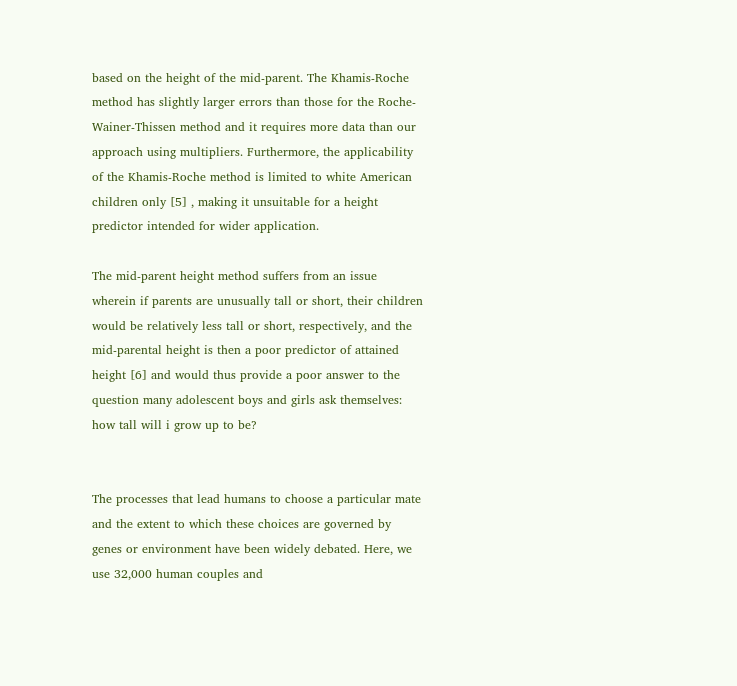based on the height of the mid-parent. The Khamis-Roche method has slightly larger errors than those for the Roche-Wainer-Thissen method and it requires more data than our approach using multipliers. Furthermore, the applicability of the Khamis-Roche method is limited to white American children only [5] , making it unsuitable for a height predictor intended for wider application.

The mid-parent height method suffers from an issue wherein if parents are unusually tall or short, their children would be relatively less tall or short, respectively, and the mid-parental height is then a poor predictor of attained height [6] and would thus provide a poor answer to the question many adolescent boys and girls ask themselves: how tall will i grow up to be?


The processes that lead humans to choose a particular mate and the extent to which these choices are governed by genes or environment have been widely debated. Here, we use 32,000 human couples and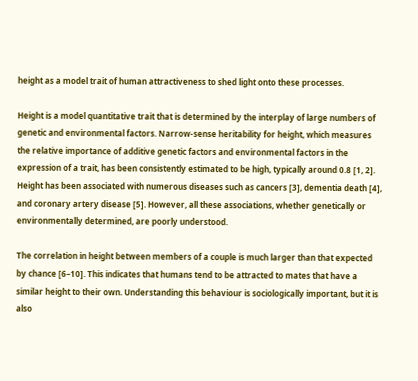height as a model trait of human attractiveness to shed light onto these processes.

Height is a model quantitative trait that is determined by the interplay of large numbers of genetic and environmental factors. Narrow-sense heritability for height, which measures the relative importance of additive genetic factors and environmental factors in the expression of a trait, has been consistently estimated to be high, typically around 0.8 [1, 2]. Height has been associated with numerous diseases such as cancers [3], dementia death [4], and coronary artery disease [5]. However, all these associations, whether genetically or environmentally determined, are poorly understood.

The correlation in height between members of a couple is much larger than that expected by chance [6–10]. This indicates that humans tend to be attracted to mates that have a similar height to their own. Understanding this behaviour is sociologically important, but it is also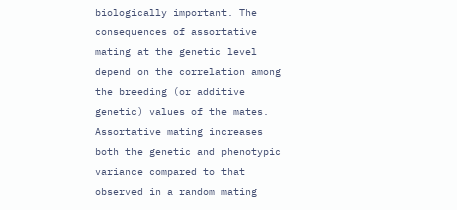biologically important. The consequences of assortative mating at the genetic level depend on the correlation among the breeding (or additive genetic) values of the mates. Assortative mating increases both the genetic and phenotypic variance compared to that observed in a random mating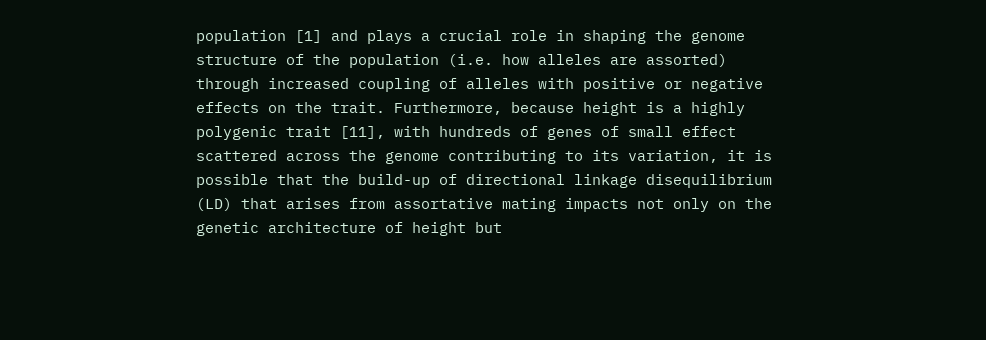population [1] and plays a crucial role in shaping the genome structure of the population (i.e. how alleles are assorted) through increased coupling of alleles with positive or negative effects on the trait. Furthermore, because height is a highly polygenic trait [11], with hundreds of genes of small effect scattered across the genome contributing to its variation, it is possible that the build-up of directional linkage disequilibrium (LD) that arises from assortative mating impacts not only on the genetic architecture of height but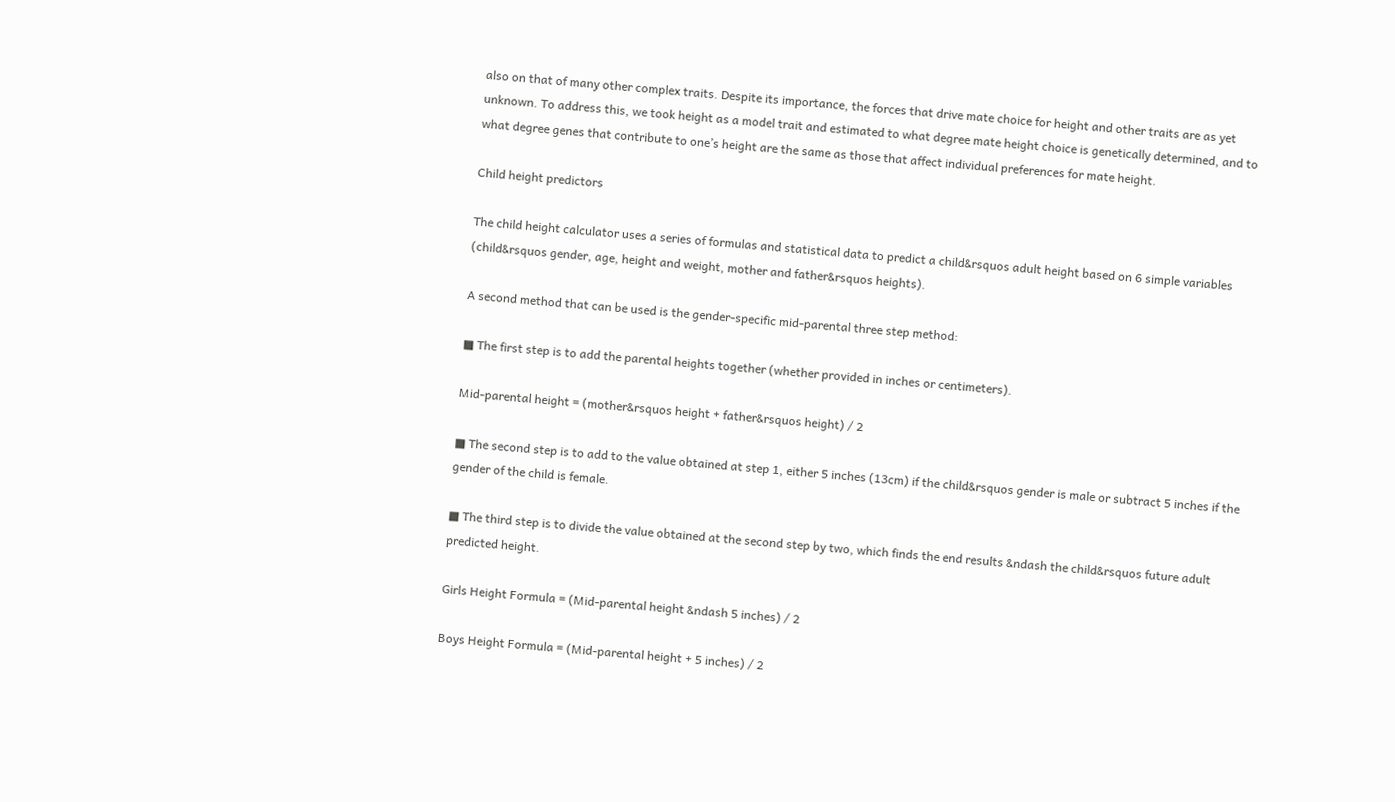also on that of many other complex traits. Despite its importance, the forces that drive mate choice for height and other traits are as yet unknown. To address this, we took height as a model trait and estimated to what degree mate height choice is genetically determined, and to what degree genes that contribute to one’s height are the same as those that affect individual preferences for mate height.

Child height predictors

The child height calculator uses a series of formulas and statistical data to predict a child&rsquos adult height based on 6 simple variables (child&rsquos gender, age, height and weight, mother and father&rsquos heights).

A second method that can be used is the gender-specific mid-parental three step method:

■ The first step is to add the parental heights together (whether provided in inches or centimeters).

Mid-parental height = (mother&rsquos height + father&rsquos height) / 2

■ The second step is to add to the value obtained at step 1, either 5 inches (13cm) if the child&rsquos gender is male or subtract 5 inches if the gender of the child is female.

■ The third step is to divide the value obtained at the second step by two, which finds the end results &ndash the child&rsquos future adult predicted height.

Girls Height Formula = (Mid-parental height &ndash 5 inches) / 2

Boys Height Formula = (Mid-parental height + 5 inches) / 2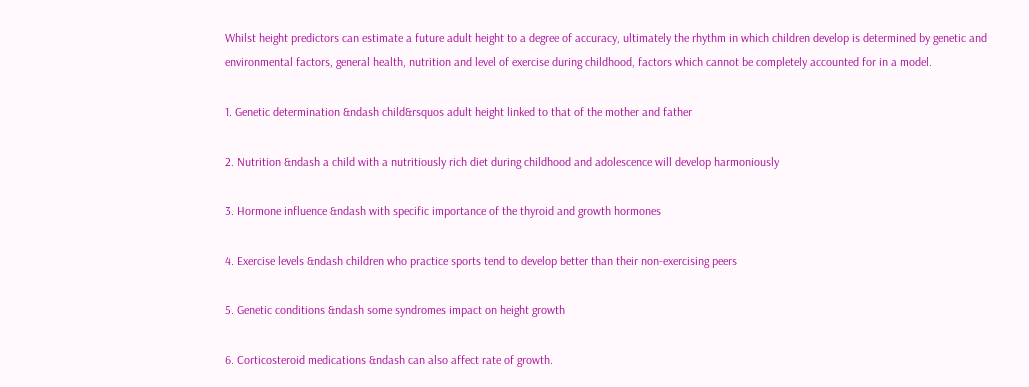Whilst height predictors can estimate a future adult height to a degree of accuracy, ultimately the rhythm in which children develop is determined by genetic and environmental factors, general health, nutrition and level of exercise during childhood, factors which cannot be completely accounted for in a model.

1. Genetic determination &ndash child&rsquos adult height linked to that of the mother and father

2. Nutrition &ndash a child with a nutritiously rich diet during childhood and adolescence will develop harmoniously

3. Hormone influence &ndash with specific importance of the thyroid and growth hormones

4. Exercise levels &ndash children who practice sports tend to develop better than their non-exercising peers

5. Genetic conditions &ndash some syndromes impact on height growth

6. Corticosteroid medications &ndash can also affect rate of growth.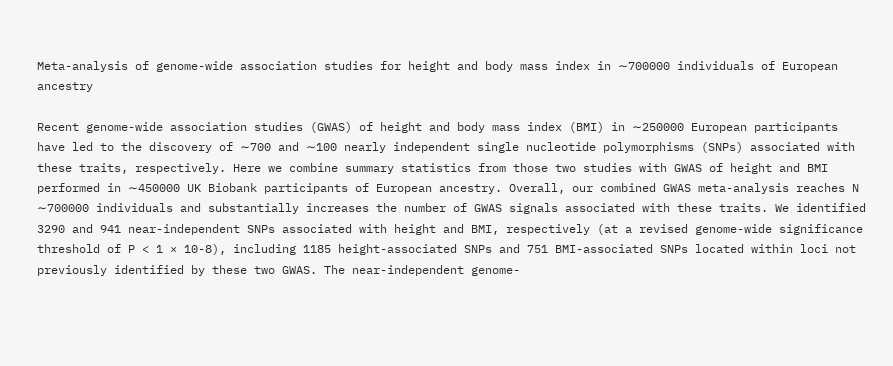Meta-analysis of genome-wide association studies for height and body mass index in ∼700000 individuals of European ancestry

Recent genome-wide association studies (GWAS) of height and body mass index (BMI) in ∼250000 European participants have led to the discovery of ∼700 and ∼100 nearly independent single nucleotide polymorphisms (SNPs) associated with these traits, respectively. Here we combine summary statistics from those two studies with GWAS of height and BMI performed in ∼450000 UK Biobank participants of European ancestry. Overall, our combined GWAS meta-analysis reaches N ∼700000 individuals and substantially increases the number of GWAS signals associated with these traits. We identified 3290 and 941 near-independent SNPs associated with height and BMI, respectively (at a revised genome-wide significance threshold of P < 1 × 10-8), including 1185 height-associated SNPs and 751 BMI-associated SNPs located within loci not previously identified by these two GWAS. The near-independent genome-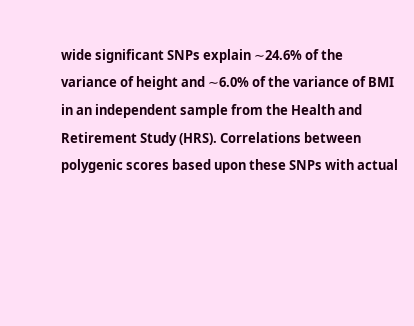wide significant SNPs explain ∼24.6% of the variance of height and ∼6.0% of the variance of BMI in an independent sample from the Health and Retirement Study (HRS). Correlations between polygenic scores based upon these SNPs with actual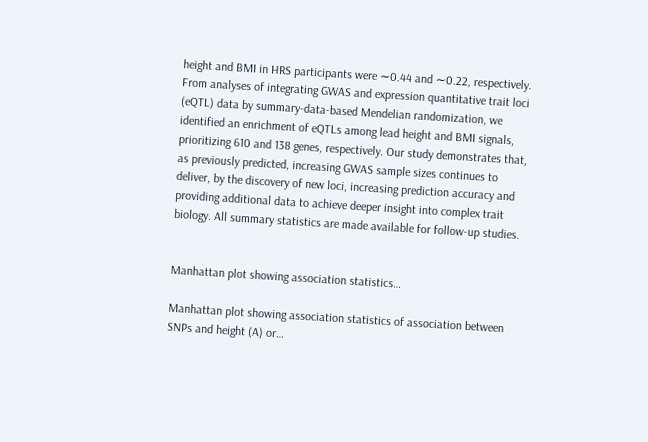height and BMI in HRS participants were ∼0.44 and ∼0.22, respectively. From analyses of integrating GWAS and expression quantitative trait loci (eQTL) data by summary-data-based Mendelian randomization, we identified an enrichment of eQTLs among lead height and BMI signals, prioritizing 610 and 138 genes, respectively. Our study demonstrates that, as previously predicted, increasing GWAS sample sizes continues to deliver, by the discovery of new loci, increasing prediction accuracy and providing additional data to achieve deeper insight into complex trait biology. All summary statistics are made available for follow-up studies.


Manhattan plot showing association statistics…

Manhattan plot showing association statistics of association between SNPs and height (A) or…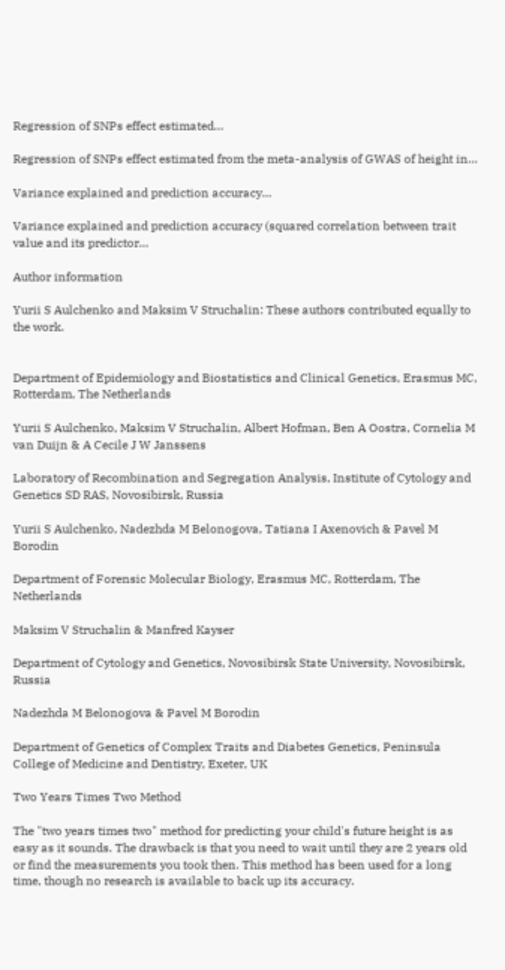Regression of SNPs effect estimated…

Regression of SNPs effect estimated from the meta-analysis of GWAS of height in…

Variance explained and prediction accuracy…

Variance explained and prediction accuracy (squared correlation between trait value and its predictor…

Author information

Yurii S Aulchenko and Maksim V Struchalin: These authors contributed equally to the work.


Department of Epidemiology and Biostatistics and Clinical Genetics, Erasmus MC, Rotterdam, The Netherlands

Yurii S Aulchenko, Maksim V Struchalin, Albert Hofman, Ben A Oostra, Cornelia M van Duijn & A Cecile J W Janssens

Laboratory of Recombination and Segregation Analysis, Institute of Cytology and Genetics SD RAS, Novosibirsk, Russia

Yurii S Aulchenko, Nadezhda M Belonogova, Tatiana I Axenovich & Pavel M Borodin

Department of Forensic Molecular Biology, Erasmus MC, Rotterdam, The Netherlands

Maksim V Struchalin & Manfred Kayser

Department of Cytology and Genetics, Novosibirsk State University, Novosibirsk, Russia

Nadezhda M Belonogova & Pavel M Borodin

Department of Genetics of Complex Traits and Diabetes Genetics, Peninsula College of Medicine and Dentistry, Exeter, UK

Two Years Times Two Method

The "two years times two" method for predicting your child's future height is as easy as it sounds. The drawback is that you need to wait until they are 2 years old or find the measurements you took then. This method has been used for a long time, though no research is available to back up its accuracy.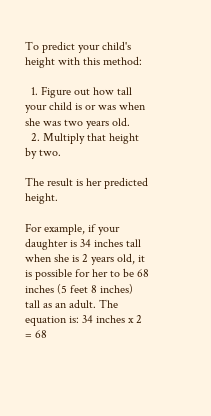To predict your child's height with this method:

  1. Figure out how tall your child is or was when she was two years old.
  2. Multiply that height by two.

The result is her predicted height.

For example, if your daughter is 34 inches tall when she is 2 years old, it is possible for her to be 68 inches (5 feet 8 inches) tall as an adult. The equation is: 34 inches x 2 = 68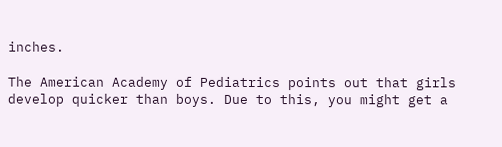inches.

The American Academy of Pediatrics points out that girls develop quicker than boys. Due to this, you might get a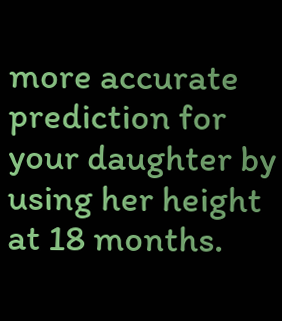more accurate prediction for your daughter by using her height at 18 months.